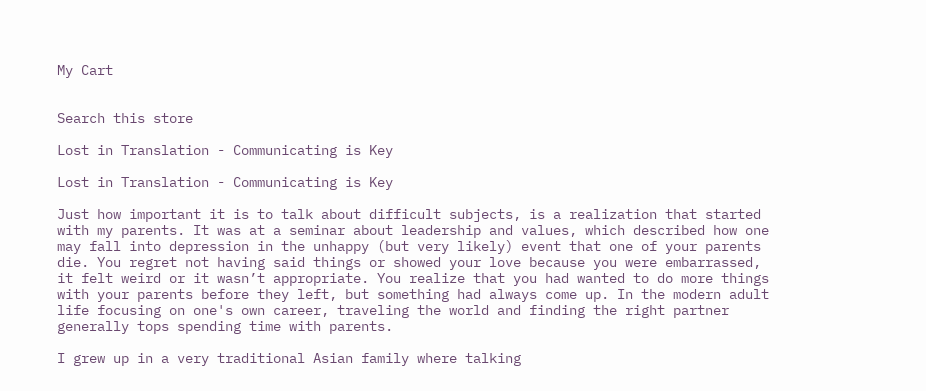My Cart


Search this store

Lost in Translation - Communicating is Key

Lost in Translation - Communicating is Key

Just how important it is to talk about difficult subjects, is a realization that started with my parents. It was at a seminar about leadership and values, which described how one may fall into depression in the unhappy (but very likely) event that one of your parents die. You regret not having said things or showed your love because you were embarrassed, it felt weird or it wasn’t appropriate. You realize that you had wanted to do more things with your parents before they left, but something had always come up. In the modern adult life focusing on one's own career, traveling the world and finding the right partner generally tops spending time with parents.

I grew up in a very traditional Asian family where talking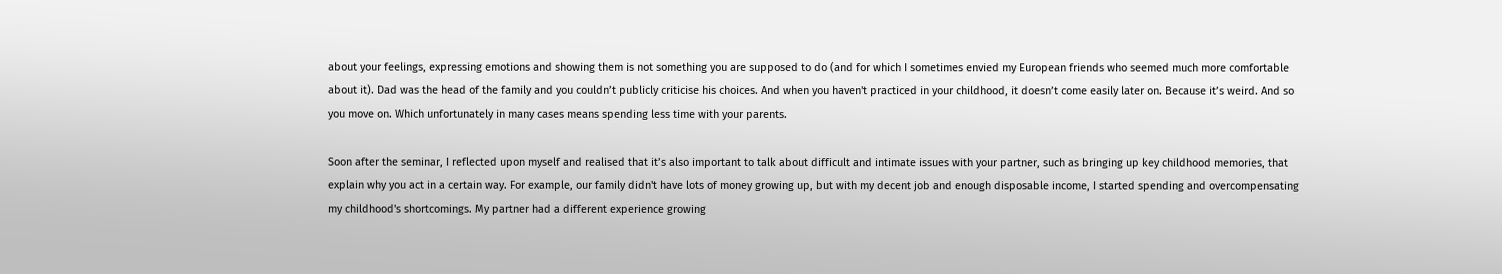about your feelings, expressing emotions and showing them is not something you are supposed to do (and for which I sometimes envied my European friends who seemed much more comfortable about it). Dad was the head of the family and you couldn’t publicly criticise his choices. And when you haven't practiced in your childhood, it doesn’t come easily later on. Because it’s weird. And so you move on. Which unfortunately in many cases means spending less time with your parents.

Soon after the seminar, I reflected upon myself and realised that it’s also important to talk about difficult and intimate issues with your partner, such as bringing up key childhood memories, that explain why you act in a certain way. For example, our family didn't have lots of money growing up, but with my decent job and enough disposable income, I started spending and overcompensating my childhood's shortcomings. My partner had a different experience growing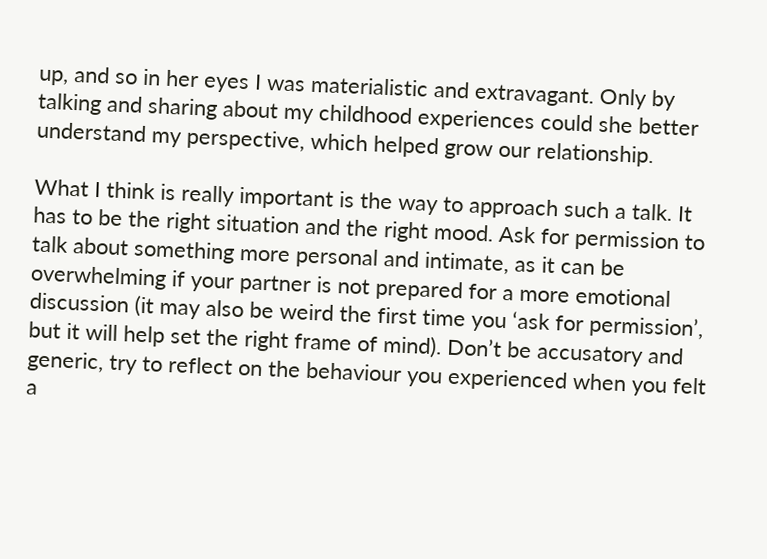up, and so in her eyes I was materialistic and extravagant. Only by talking and sharing about my childhood experiences could she better understand my perspective, which helped grow our relationship.

What I think is really important is the way to approach such a talk. It has to be the right situation and the right mood. Ask for permission to talk about something more personal and intimate, as it can be overwhelming if your partner is not prepared for a more emotional discussion (it may also be weird the first time you ‘ask for permission’, but it will help set the right frame of mind). Don’t be accusatory and generic, try to reflect on the behaviour you experienced when you felt a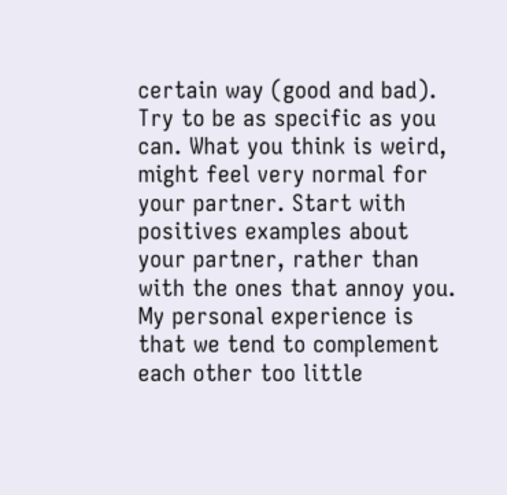certain way (good and bad). Try to be as specific as you can. What you think is weird, might feel very normal for your partner. Start with positives examples about your partner, rather than with the ones that annoy you. My personal experience is that we tend to complement each other too little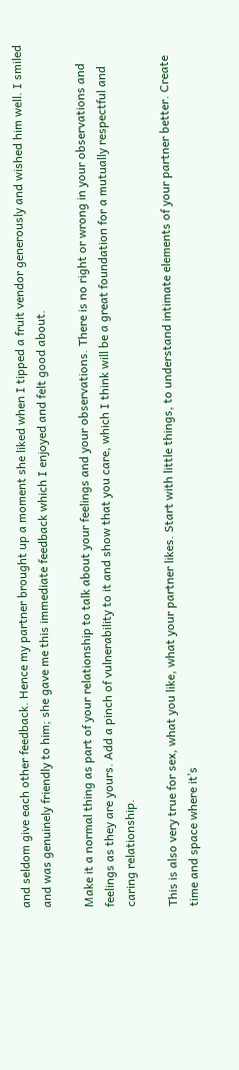and seldom give each other feedback. Hence my partner brought up a moment she liked when I tipped a fruit vendor generously and wished him well. I smiled and was genuinely friendly to him; she gave me this immediate feedback which I enjoyed and felt good about.

Make it a normal thing as part of your relationship to talk about your feelings and your observations. There is no right or wrong in your observations and feelings as they are yours. Add a pinch of vulnerability to it and show that you care, which I think will be a great foundation for a mutually respectful and caring relationship.

This is also very true for sex, what you like, what your partner likes. Start with little things, to understand intimate elements of your partner better. Create time and space where it’s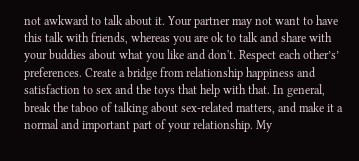not awkward to talk about it. Your partner may not want to have this talk with friends, whereas you are ok to talk and share with your buddies about what you like and don't. Respect each other’s’ preferences. Create a bridge from relationship happiness and satisfaction to sex and the toys that help with that. In general, break the taboo of talking about sex-related matters, and make it a normal and important part of your relationship. My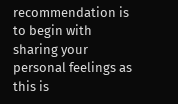recommendation is to begin with sharing your personal feelings as this is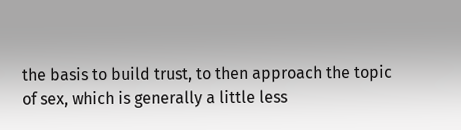the basis to build trust, to then approach the topic of sex, which is generally a little less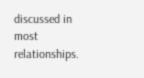discussed in most relationships.